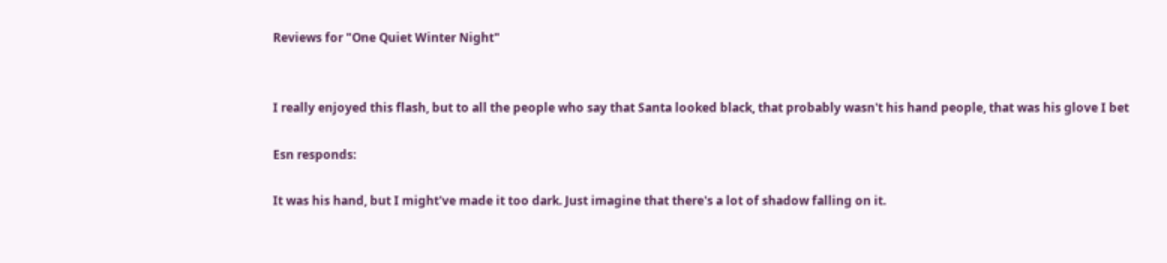Reviews for "One Quiet Winter Night"


I really enjoyed this flash, but to all the people who say that Santa looked black, that probably wasn't his hand people, that was his glove I bet

Esn responds:

It was his hand, but I might've made it too dark. Just imagine that there's a lot of shadow falling on it.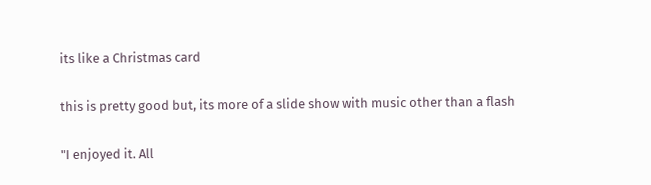its like a Christmas card


this is pretty good but, its more of a slide show with music other than a flash


"I enjoyed it. All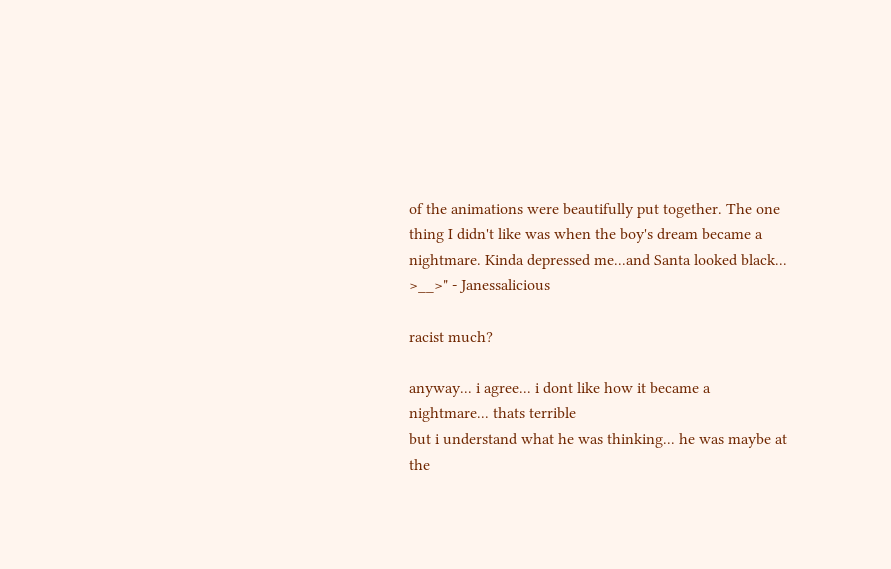of the animations were beautifully put together. The one thing I didn't like was when the boy's dream became a nightmare. Kinda depressed me...and Santa looked black... >__>" - Janessalicious

racist much?

anyway... i agree... i dont like how it became a nightmare... thats terrible
but i understand what he was thinking... he was maybe at the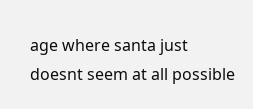age where santa just doesnt seem at all possible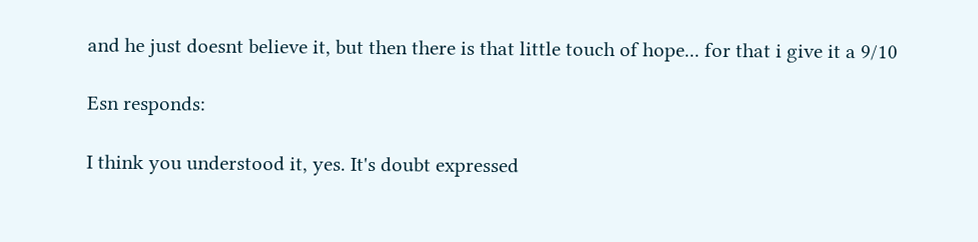and he just doesnt believe it, but then there is that little touch of hope... for that i give it a 9/10

Esn responds:

I think you understood it, yes. It's doubt expressed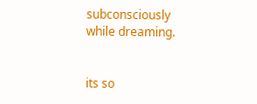subconsciously while dreaming.


its so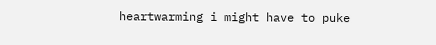heartwarming i might have to puke